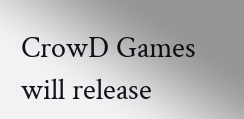CrowD Games will release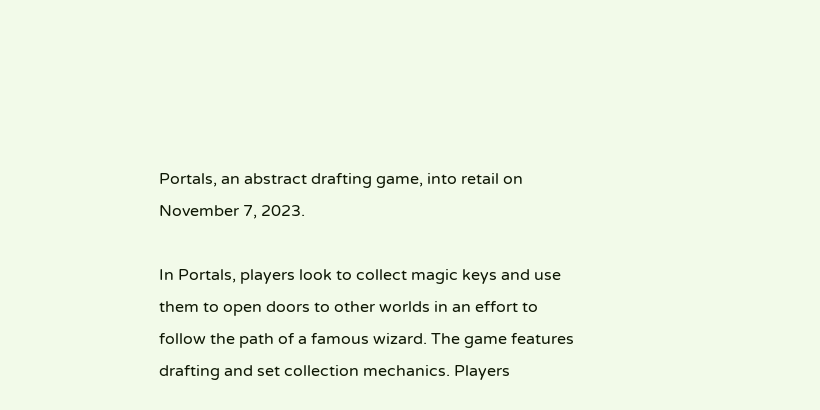Portals, an abstract drafting game, into retail on November 7, 2023.

In Portals, players look to collect magic keys and use them to open doors to other worlds in an effort to follow the path of a famous wizard. The game features drafting and set collection mechanics. Players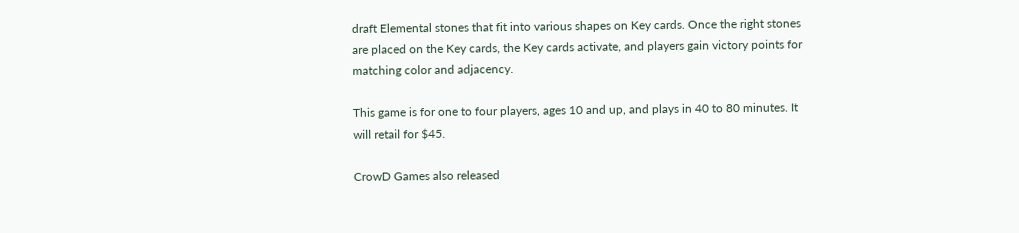draft Elemental stones that fit into various shapes on Key cards. Once the right stones are placed on the Key cards, the Key cards activate, and players gain victory points for matching color and adjacency.

This game is for one to four players, ages 10 and up, and plays in 40 to 80 minutes. It will retail for $45.

CrowD Games also released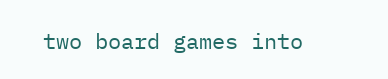two board games into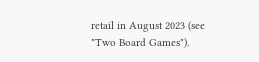retail in August 2023 (see "Two Board Games").